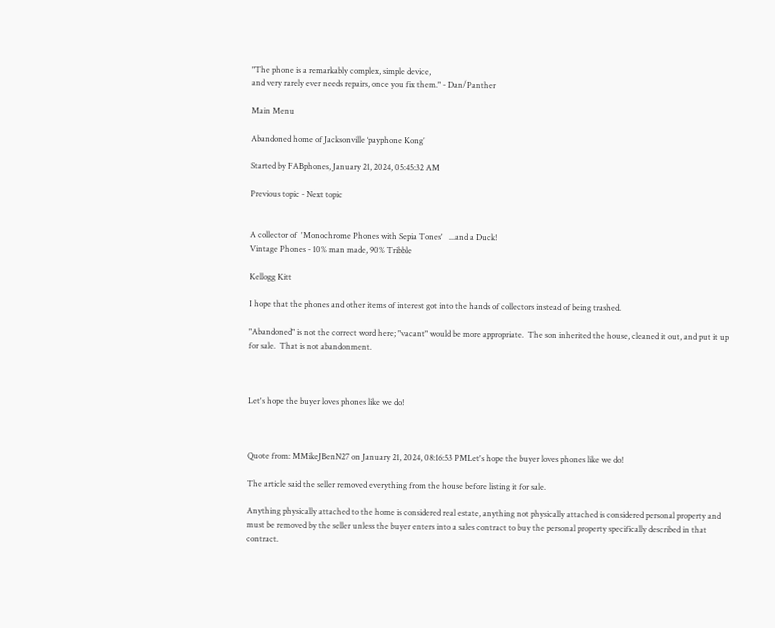"The phone is a remarkably complex, simple device,
and very rarely ever needs repairs, once you fix them." - Dan/Panther

Main Menu

Abandoned home of Jacksonville ‘payphone Kong’

Started by FABphones, January 21, 2024, 05:45:32 AM

Previous topic - Next topic


A collector of  'Monochrome Phones with Sepia Tones'   ...and a Duck!
Vintage Phones - 10% man made, 90% Tribble

Kellogg Kitt

I hope that the phones and other items of interest got into the hands of collectors instead of being trashed.

"Abandoned" is not the correct word here; "vacant" would be more appropriate.  The son inherited the house, cleaned it out, and put it up for sale.  That is not abandonment.



Let's hope the buyer loves phones like we do!



Quote from: MMikeJBenN27 on January 21, 2024, 08:16:53 PMLet's hope the buyer loves phones like we do!

The article said the seller removed everything from the house before listing it for sale.

Anything physically attached to the home is considered real estate, anything not physically attached is considered personal property and must be removed by the seller unless the buyer enters into a sales contract to buy the personal property specifically described in that contract.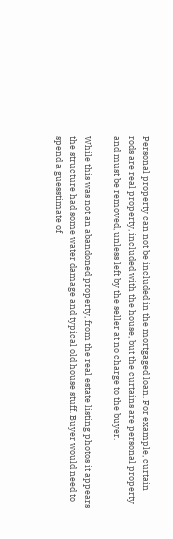Personal property can not be included in the mortgaged loan. For example, curtain rods are real property, included with the house, but the curtains are personal property and must be removed, unless left by the seller at no charge to the buyer.

While this was not an abandoned property, from the real estate listing photos it appears the structure had some water damage and typical old house stuff. Buyer would need to spend a guesstimate of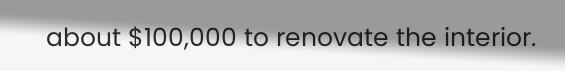about $100,000 to renovate the interior.